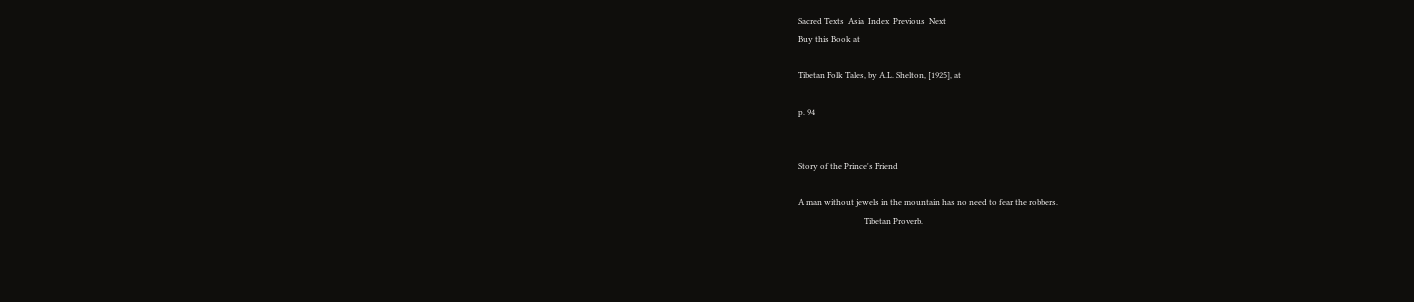Sacred Texts  Asia  Index  Previous  Next
Buy this Book at

Tibetan Folk Tales, by A.L. Shelton, [1925], at

p. 94


Story of the Prince's Friend

A man without jewels in the mountain has no need to fear the robbers.
                                 Tibetan Proverb.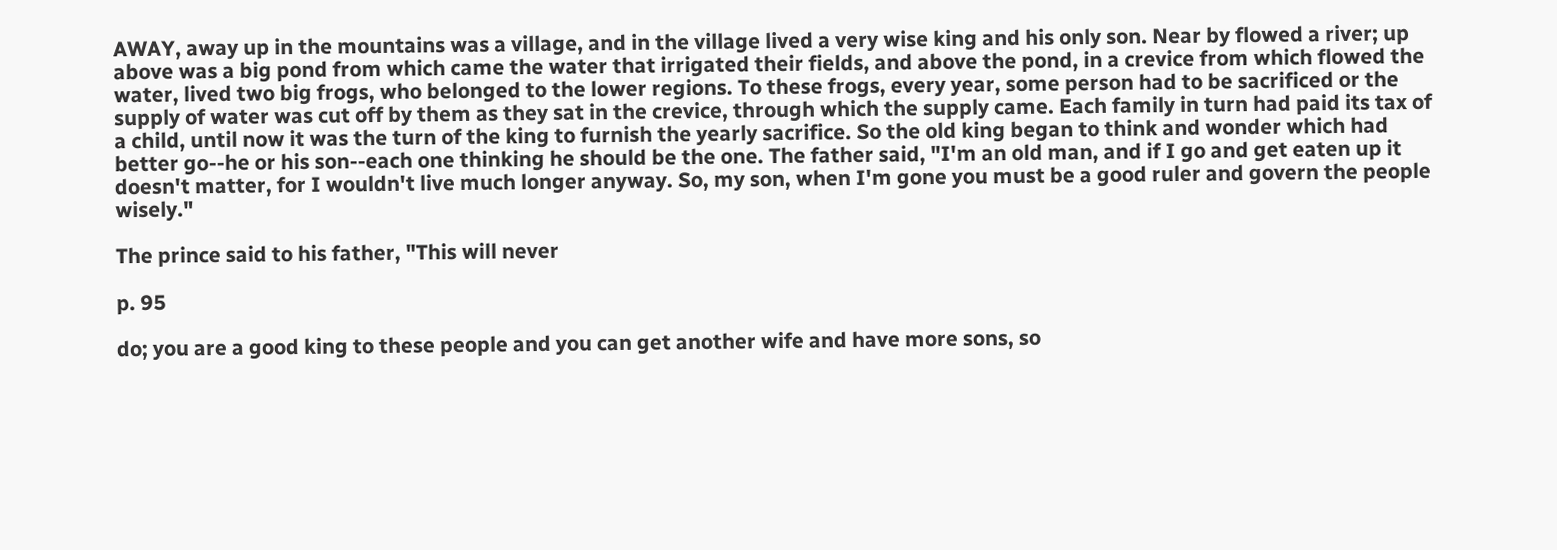AWAY, away up in the mountains was a village, and in the village lived a very wise king and his only son. Near by flowed a river; up above was a big pond from which came the water that irrigated their fields, and above the pond, in a crevice from which flowed the water, lived two big frogs, who belonged to the lower regions. To these frogs, every year, some person had to be sacrificed or the supply of water was cut off by them as they sat in the crevice, through which the supply came. Each family in turn had paid its tax of a child, until now it was the turn of the king to furnish the yearly sacrifice. So the old king began to think and wonder which had better go--he or his son--each one thinking he should be the one. The father said, "I'm an old man, and if I go and get eaten up it doesn't matter, for I wouldn't live much longer anyway. So, my son, when I'm gone you must be a good ruler and govern the people wisely."

The prince said to his father, "This will never

p. 95

do; you are a good king to these people and you can get another wife and have more sons, so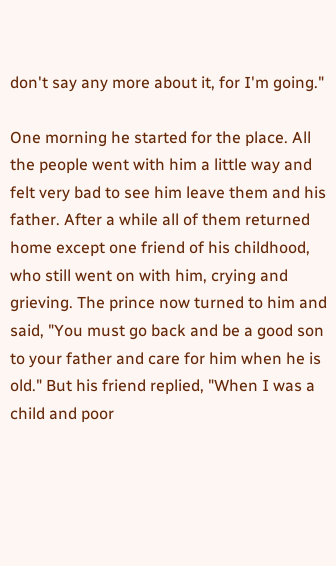don't say any more about it, for I'm going."

One morning he started for the place. All the people went with him a little way and felt very bad to see him leave them and his father. After a while all of them returned home except one friend of his childhood, who still went on with him, crying and grieving. The prince now turned to him and said, "You must go back and be a good son to your father and care for him when he is old." But his friend replied, "When I was a child and poor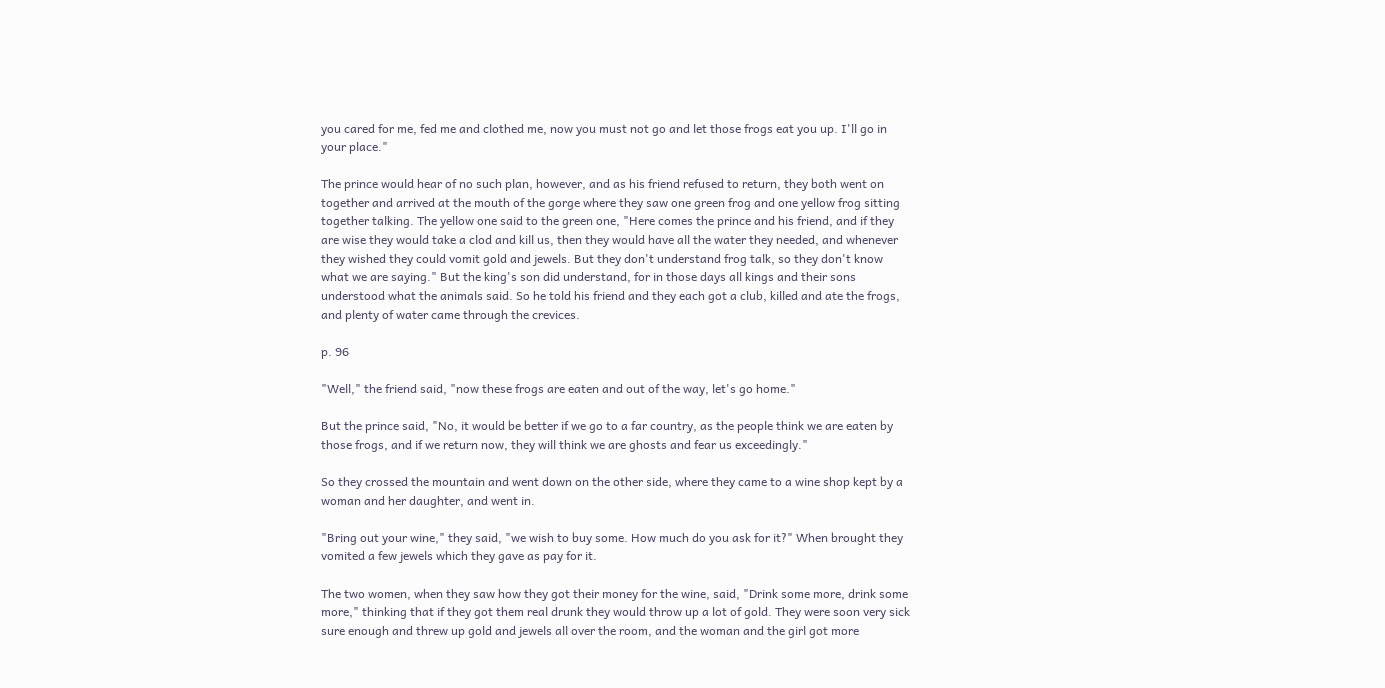you cared for me, fed me and clothed me, now you must not go and let those frogs eat you up. I'll go in your place."

The prince would hear of no such plan, however, and as his friend refused to return, they both went on together and arrived at the mouth of the gorge where they saw one green frog and one yellow frog sitting together talking. The yellow one said to the green one, "Here comes the prince and his friend, and if they are wise they would take a clod and kill us, then they would have all the water they needed, and whenever they wished they could vomit gold and jewels. But they don't understand frog talk, so they don't know what we are saying." But the king's son did understand, for in those days all kings and their sons understood what the animals said. So he told his friend and they each got a club, killed and ate the frogs, and plenty of water came through the crevices.

p. 96

"Well," the friend said, "now these frogs are eaten and out of the way, let's go home."

But the prince said, "No, it would be better if we go to a far country, as the people think we are eaten by those frogs, and if we return now, they will think we are ghosts and fear us exceedingly."

So they crossed the mountain and went down on the other side, where they came to a wine shop kept by a woman and her daughter, and went in.

"Bring out your wine," they said, "we wish to buy some. How much do you ask for it?" When brought they vomited a few jewels which they gave as pay for it.

The two women, when they saw how they got their money for the wine, said, "Drink some more, drink some more," thinking that if they got them real drunk they would throw up a lot of gold. They were soon very sick sure enough and threw up gold and jewels all over the room, and the woman and the girl got more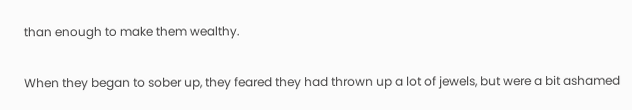than enough to make them wealthy.

When they began to sober up, they feared they had thrown up a lot of jewels, but were a bit ashamed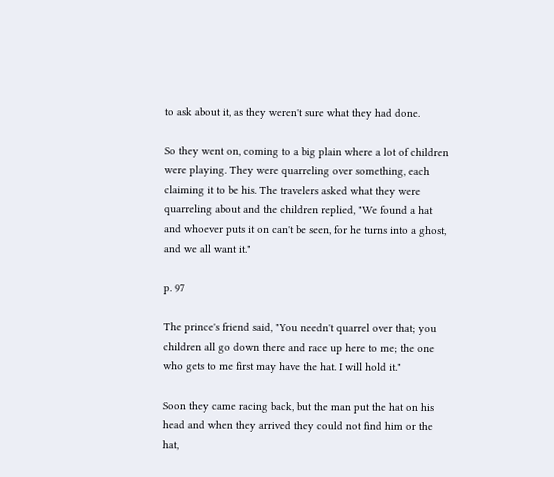to ask about it, as they weren't sure what they had done.

So they went on, coming to a big plain where a lot of children were playing. They were quarreling over something, each claiming it to be his. The travelers asked what they were quarreling about and the children replied, "We found a hat and whoever puts it on can't be seen, for he turns into a ghost, and we all want it."

p. 97

The prince's friend said, "You needn't quarrel over that; you children all go down there and race up here to me; the one who gets to me first may have the hat. I will hold it."

Soon they came racing back, but the man put the hat on his head and when they arrived they could not find him or the hat,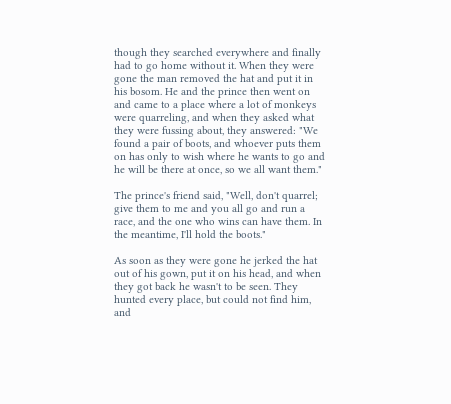though they searched everywhere and finally had to go home without it. When they were gone the man removed the hat and put it in his bosom. He and the prince then went on and came to a place where a lot of monkeys were quarreling, and when they asked what they were fussing about, they answered: "We found a pair of boots, and whoever puts them on has only to wish where he wants to go and he will be there at once, so we all want them."

The prince's friend said, "Well, don't quarrel; give them to me and you all go and run a race, and the one who wins can have them. In the meantime, I'll hold the boots."

As soon as they were gone he jerked the hat out of his gown, put it on his head, and when they got back he wasn't to be seen. They hunted every place, but could not find him, and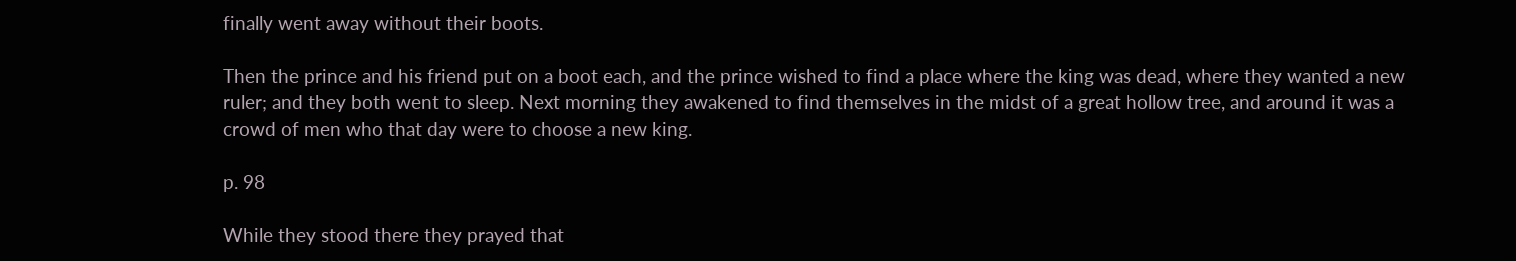finally went away without their boots.

Then the prince and his friend put on a boot each, and the prince wished to find a place where the king was dead, where they wanted a new ruler; and they both went to sleep. Next morning they awakened to find themselves in the midst of a great hollow tree, and around it was a crowd of men who that day were to choose a new king.

p. 98

While they stood there they prayed that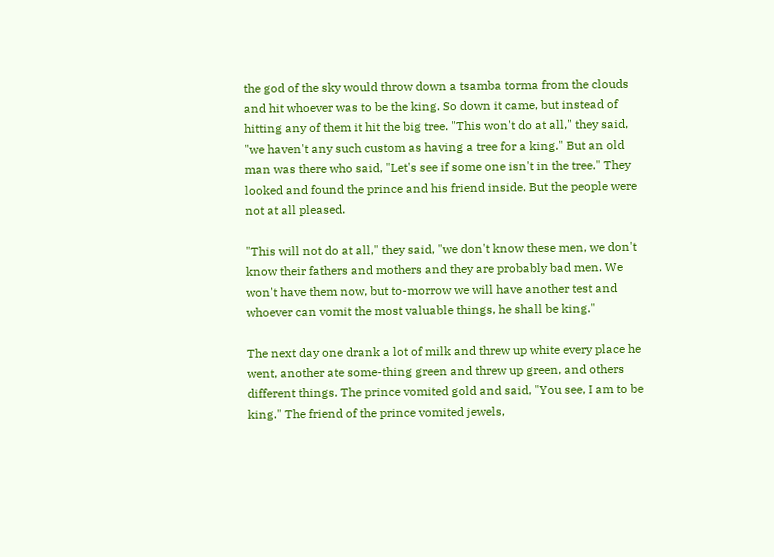the god of the sky would throw down a tsamba torma from the clouds and hit whoever was to be the king. So down it came, but instead of hitting any of them it hit the big tree. "This won't do at all," they said, "we haven't any such custom as having a tree for a king." But an old man was there who said, "Let's see if some one isn't in the tree." They looked and found the prince and his friend inside. But the people were not at all pleased.

"This will not do at all," they said, "we don't know these men, we don't know their fathers and mothers and they are probably bad men. We won't have them now, but to-morrow we will have another test and whoever can vomit the most valuable things, he shall be king."

The next day one drank a lot of milk and threw up white every place he went, another ate some-thing green and threw up green, and others different things. The prince vomited gold and said, "You see, I am to be king." The friend of the prince vomited jewels,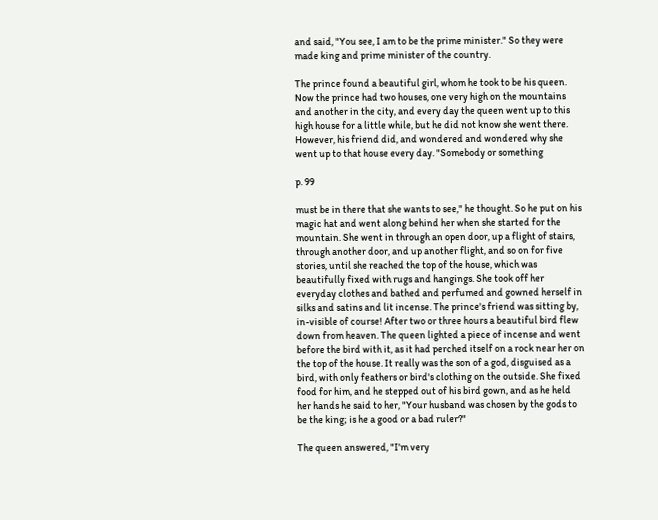and said, "You see, I am to be the prime minister." So they were made king and prime minister of the country.

The prince found a beautiful girl, whom he took to be his queen. Now the prince had two houses, one very high on the mountains and another in the city, and every day the queen went up to this high house for a little while, but he did not know she went there. However, his friend did, and wondered and wondered why she went up to that house every day. "Somebody or something

p. 99

must be in there that she wants to see," he thought. So he put on his magic hat and went along behind her when she started for the mountain. She went in through an open door, up a flight of stairs, through another door, and up another flight, and so on for five stories, until she reached the top of the house, which was beautifully fixed with rugs and hangings. She took off her everyday clothes and bathed and perfumed and gowned herself in silks and satins and lit incense. The prince's friend was sitting by, in-visible of course! After two or three hours a beautiful bird flew down from heaven. The queen lighted a piece of incense and went before the bird with it, as it had perched itself on a rock near her on the top of the house. It really was the son of a god, disguised as a bird, with only feathers or bird's clothing on the outside. She fixed food for him, and he stepped out of his bird gown, and as he held her hands he said to her, "Your husband was chosen by the gods to be the king; is he a good or a bad ruler?"

The queen answered, "I'm very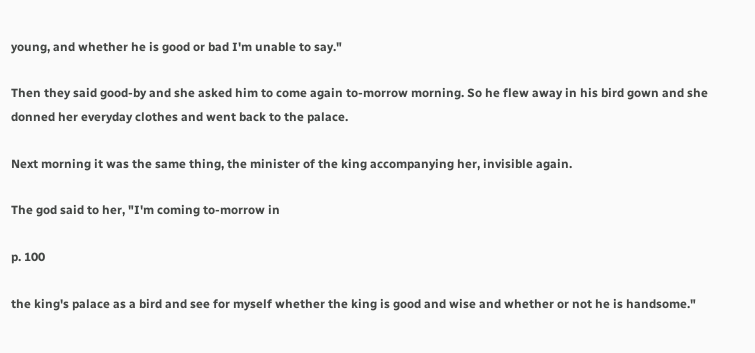young, and whether he is good or bad I'm unable to say."

Then they said good-by and she asked him to come again to-morrow morning. So he flew away in his bird gown and she donned her everyday clothes and went back to the palace.

Next morning it was the same thing, the minister of the king accompanying her, invisible again.

The god said to her, "I'm coming to-morrow in

p. 100

the king's palace as a bird and see for myself whether the king is good and wise and whether or not he is handsome."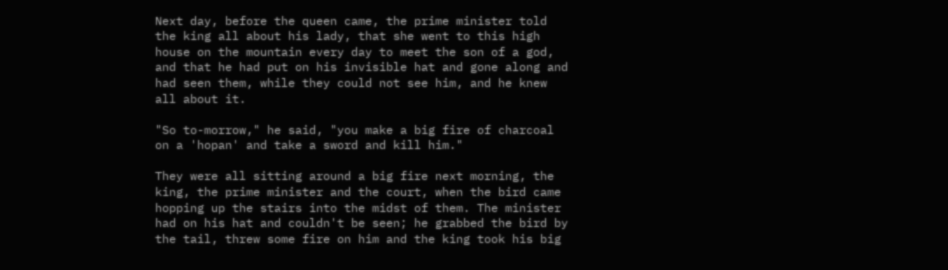Next day, before the queen came, the prime minister told the king all about his lady, that she went to this high house on the mountain every day to meet the son of a god, and that he had put on his invisible hat and gone along and had seen them, while they could not see him, and he knew all about it.

"So to-morrow," he said, "you make a big fire of charcoal on a 'hopan' and take a sword and kill him."

They were all sitting around a big fire next morning, the king, the prime minister and the court, when the bird came hopping up the stairs into the midst of them. The minister had on his hat and couldn't be seen; he grabbed the bird by the tail, threw some fire on him and the king took his big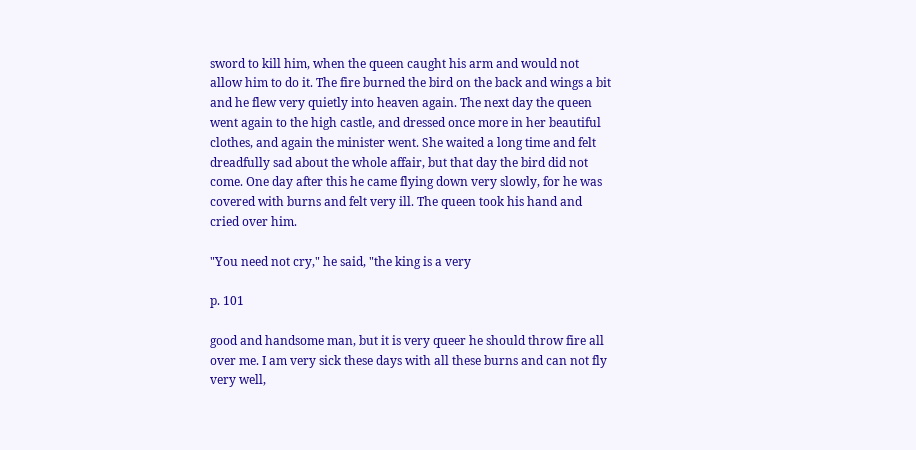sword to kill him, when the queen caught his arm and would not allow him to do it. The fire burned the bird on the back and wings a bit and he flew very quietly into heaven again. The next day the queen went again to the high castle, and dressed once more in her beautiful clothes, and again the minister went. She waited a long time and felt dreadfully sad about the whole affair, but that day the bird did not come. One day after this he came flying down very slowly, for he was covered with burns and felt very ill. The queen took his hand and cried over him.

"You need not cry," he said, "the king is a very

p. 101

good and handsome man, but it is very queer he should throw fire all over me. I am very sick these days with all these burns and can not fly very well,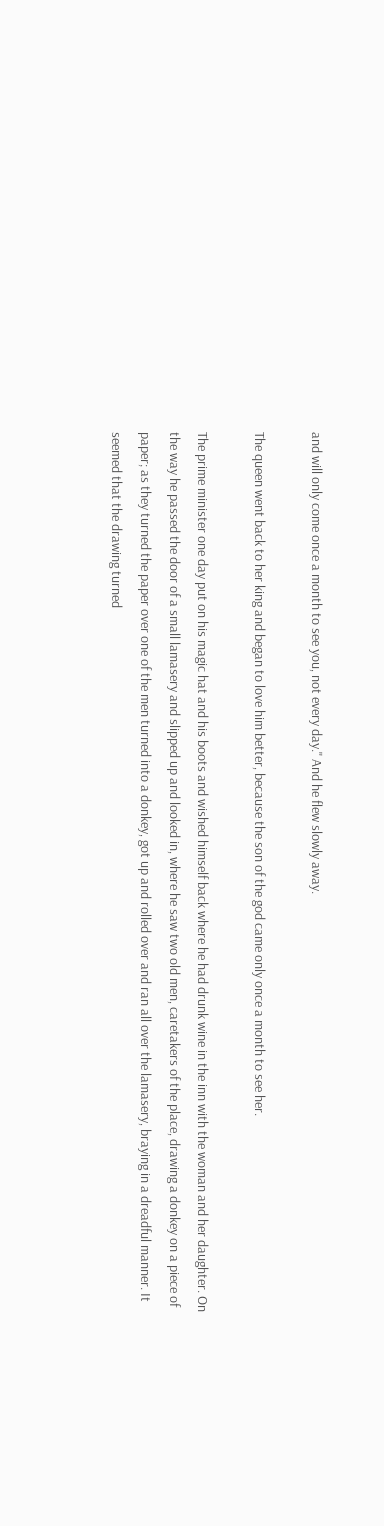and will only come once a month to see you, not every day." And he flew slowly away.

The queen went back to her king and began to love him better, because the son of the god came only once a month to see her.

The prime minister one day put on his magic hat and his boots and wished himself back where he had drunk wine in the inn with the woman and her daughter. On the way he passed the door of a small lamasery and slipped up and looked in, where he saw two old men, caretakers of the place, drawing a donkey on a piece of paper; as they turned the paper over one of the men turned into a donkey, got up and rolled over and ran all over the lamasery, braying in a dreadful manner. It seemed that the drawing turned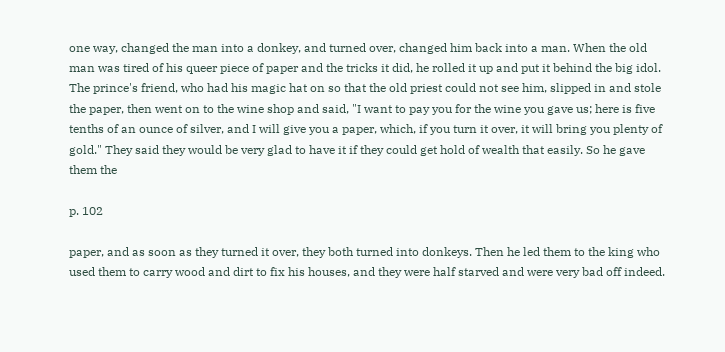one way, changed the man into a donkey, and turned over, changed him back into a man. When the old man was tired of his queer piece of paper and the tricks it did, he rolled it up and put it behind the big idol. The prince's friend, who had his magic hat on so that the old priest could not see him, slipped in and stole the paper, then went on to the wine shop and said, "I want to pay you for the wine you gave us; here is five tenths of an ounce of silver, and I will give you a paper, which, if you turn it over, it will bring you plenty of gold." They said they would be very glad to have it if they could get hold of wealth that easily. So he gave them the

p. 102

paper, and as soon as they turned it over, they both turned into donkeys. Then he led them to the king who used them to carry wood and dirt to fix his houses, and they were half starved and were very bad off indeed.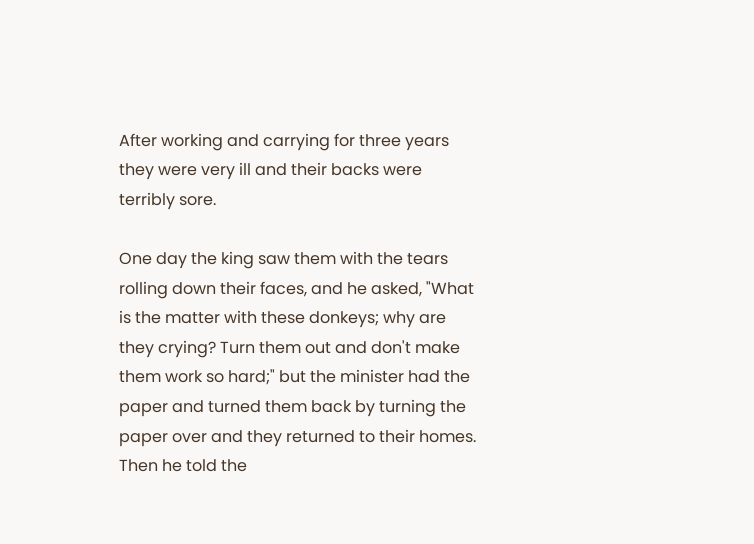After working and carrying for three years they were very ill and their backs were terribly sore.

One day the king saw them with the tears rolling down their faces, and he asked, "What is the matter with these donkeys; why are they crying? Turn them out and don't make them work so hard;" but the minister had the paper and turned them back by turning the paper over and they returned to their homes. Then he told the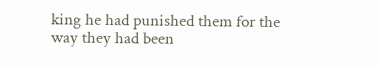king he had punished them for the way they had been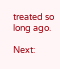treated so long ago.

Next: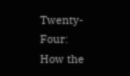Twenty-Four: How the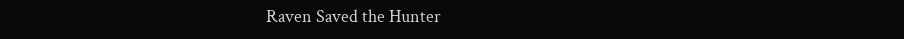Raven Saved the Hunter